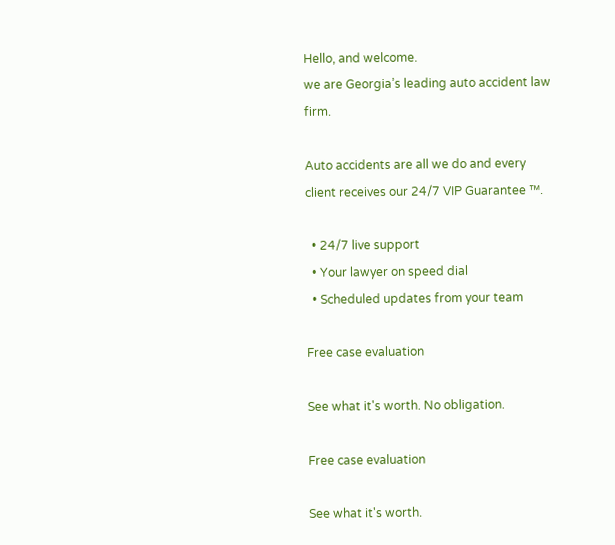Hello, and welcome.
we are Georgia’s leading auto accident law firm.

Auto accidents are all we do and every client receives our 24/7 VIP Guarantee ™.

  • 24/7 live support
  • Your lawyer on speed dial
  • Scheduled updates from your team

Free case evaluation

See what it's worth. No obligation.

Free case evaluation

See what it's worth.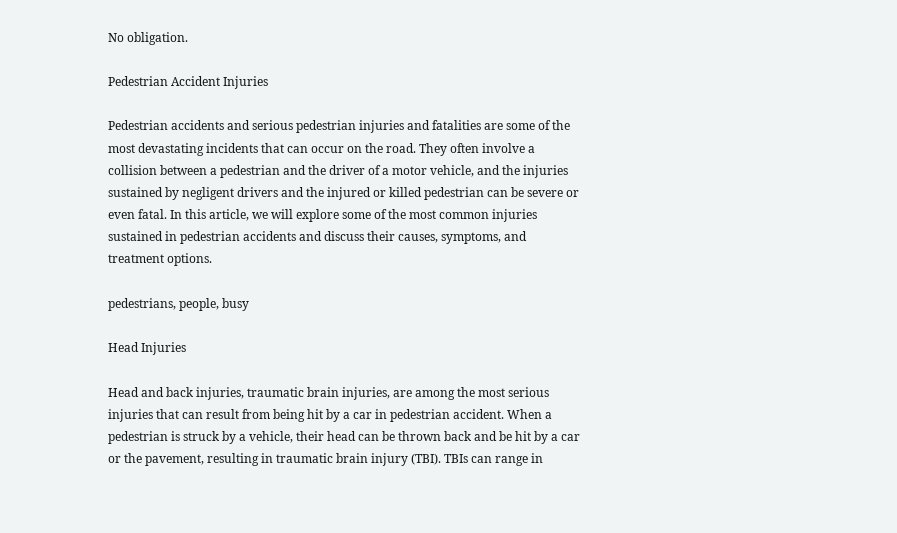No obligation.

Pedestrian Accident Injuries

Pedestrian accidents and serious pedestrian injuries and fatalities are some of the most devastating incidents that can occur on the road. They often involve a collision between a pedestrian and the driver of a motor vehicle, and the injuries sustained by negligent drivers and the injured or killed pedestrian can be severe or even fatal. In this article, we will explore some of the most common injuries sustained in pedestrian accidents and discuss their causes, symptoms, and treatment options.

pedestrians, people, busy

Head Injuries

Head and back injuries, traumatic brain injuries, are among the most serious injuries that can result from being hit by a car in pedestrian accident. When a pedestrian is struck by a vehicle, their head can be thrown back and be hit by a car or the pavement, resulting in traumatic brain injury (TBI). TBIs can range in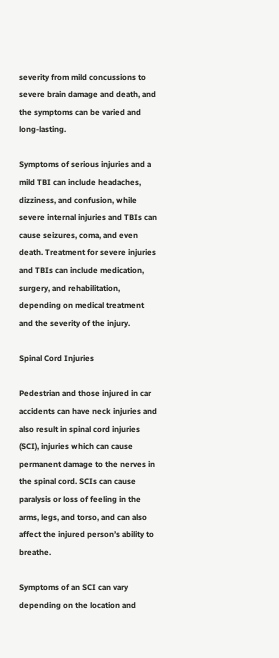severity from mild concussions to severe brain damage and death, and the symptoms can be varied and long-lasting.

Symptoms of serious injuries and a mild TBI can include headaches, dizziness, and confusion, while severe internal injuries and TBIs can cause seizures, coma, and even death. Treatment for severe injuries and TBIs can include medication, surgery, and rehabilitation, depending on medical treatment and the severity of the injury.

Spinal Cord Injuries

Pedestrian and those injured in car accidents can have neck injuries and also result in spinal cord injuries (SCI), injuries which can cause permanent damage to the nerves in the spinal cord. SCIs can cause paralysis or loss of feeling in the arms, legs, and torso, and can also affect the injured person’s ability to breathe.

Symptoms of an SCI can vary depending on the location and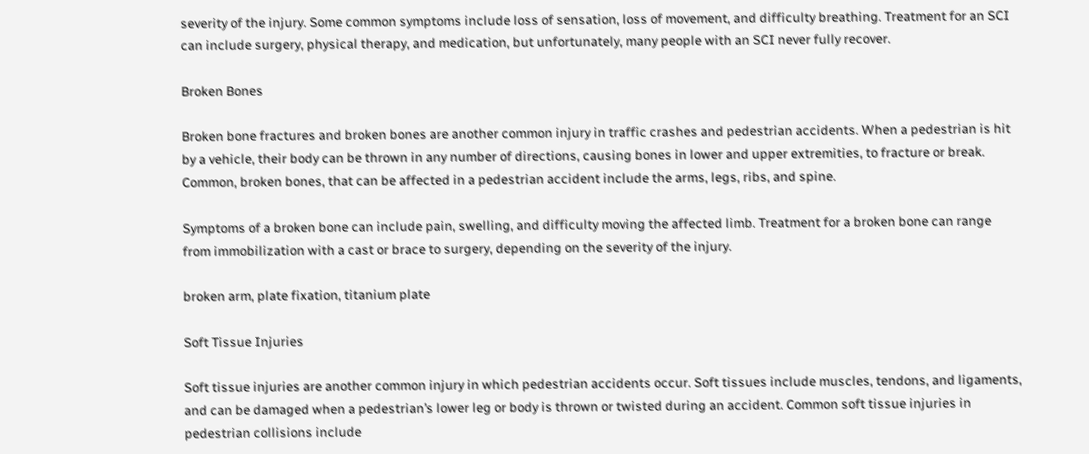severity of the injury. Some common symptoms include loss of sensation, loss of movement, and difficulty breathing. Treatment for an SCI can include surgery, physical therapy, and medication, but unfortunately, many people with an SCI never fully recover.

Broken Bones

Broken bone fractures and broken bones are another common injury in traffic crashes and pedestrian accidents. When a pedestrian is hit by a vehicle, their body can be thrown in any number of directions, causing bones in lower and upper extremities, to fracture or break. Common, broken bones, that can be affected in a pedestrian accident include the arms, legs, ribs, and spine.

Symptoms of a broken bone can include pain, swelling, and difficulty moving the affected limb. Treatment for a broken bone can range from immobilization with a cast or brace to surgery, depending on the severity of the injury.

broken arm, plate fixation, titanium plate

Soft Tissue Injuries

Soft tissue injuries are another common injury in which pedestrian accidents occur. Soft tissues include muscles, tendons, and ligaments, and can be damaged when a pedestrian’s lower leg or body is thrown or twisted during an accident. Common soft tissue injuries in pedestrian collisions include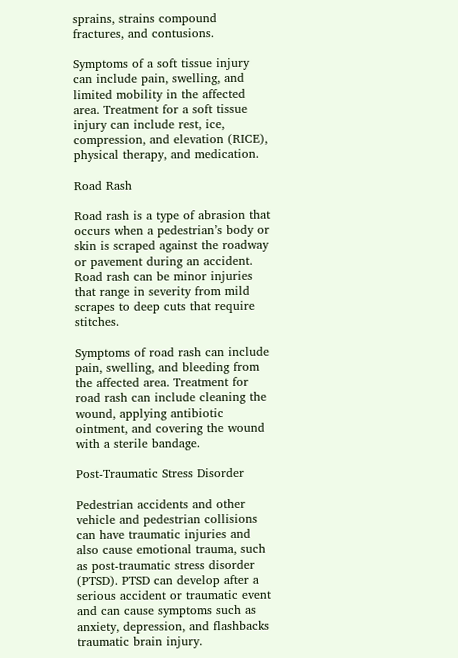sprains, strains compound fractures, and contusions.

Symptoms of a soft tissue injury can include pain, swelling, and limited mobility in the affected area. Treatment for a soft tissue injury can include rest, ice, compression, and elevation (RICE), physical therapy, and medication.

Road Rash

Road rash is a type of abrasion that occurs when a pedestrian’s body or skin is scraped against the roadway or pavement during an accident. Road rash can be minor injuries that range in severity from mild scrapes to deep cuts that require stitches.

Symptoms of road rash can include pain, swelling, and bleeding from the affected area. Treatment for road rash can include cleaning the wound, applying antibiotic ointment, and covering the wound with a sterile bandage.

Post-Traumatic Stress Disorder

Pedestrian accidents and other vehicle and pedestrian collisions can have traumatic injuries and also cause emotional trauma, such as post-traumatic stress disorder (PTSD). PTSD can develop after a serious accident or traumatic event and can cause symptoms such as anxiety, depression, and flashbacks traumatic brain injury.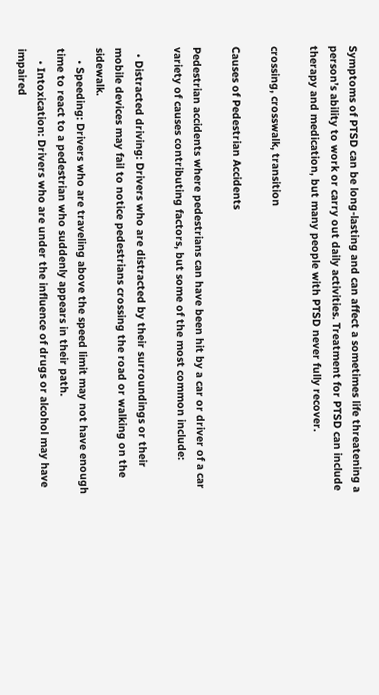Symptoms of PTSD can be long-lasting and can affect a sometimes life threatening a person’s ability to work or carry out daily activities. Treatment for PTSD can include therapy and medication, but many people with PTSD never fully recover.

crossing, crosswalk, transition

Causes of Pedestrian Accidents

Pedestrian accidents where pedestrians can have been hit by a car or driver of a car variety of causes contributing factors, but some of the most common include:

  • Distracted driving: Drivers who are distracted by their surroundings or their mobile devices may fail to notice pedestrians crossing the road or walking on the sidewalk.
    • Speeding: Drivers who are traveling above the speed limit may not have enough time to react to a pedestrian who suddenly appears in their path.
    • Intoxication: Drivers who are under the influence of drugs or alcohol may have impaired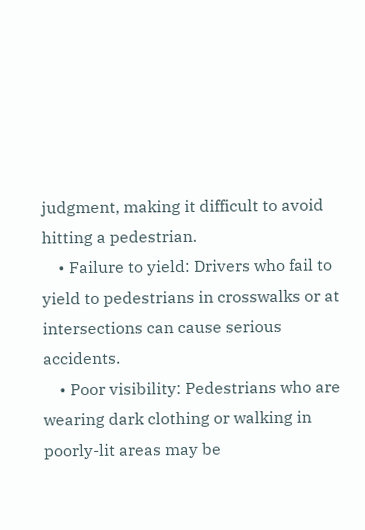judgment, making it difficult to avoid hitting a pedestrian.
    • Failure to yield: Drivers who fail to yield to pedestrians in crosswalks or at intersections can cause serious accidents.
    • Poor visibility: Pedestrians who are wearing dark clothing or walking in poorly-lit areas may be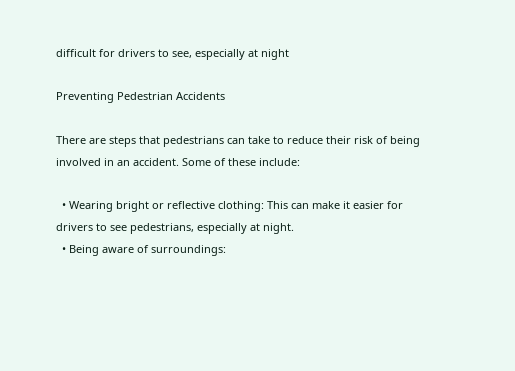difficult for drivers to see, especially at night

Preventing Pedestrian Accidents

There are steps that pedestrians can take to reduce their risk of being involved in an accident. Some of these include:

  • Wearing bright or reflective clothing: This can make it easier for drivers to see pedestrians, especially at night.
  • Being aware of surroundings: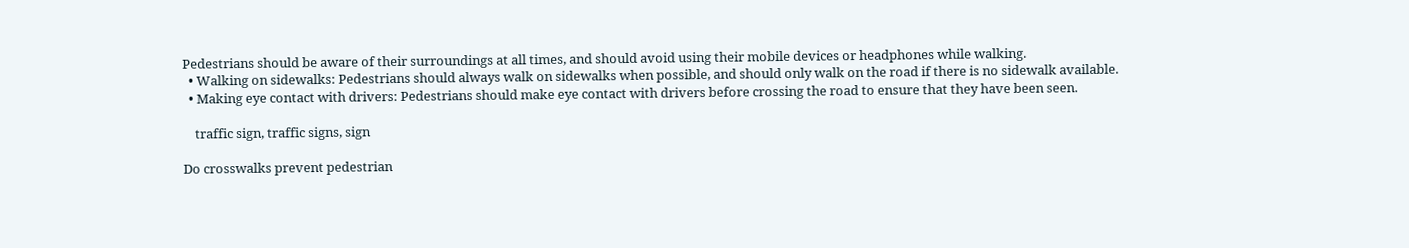Pedestrians should be aware of their surroundings at all times, and should avoid using their mobile devices or headphones while walking.
  • Walking on sidewalks: Pedestrians should always walk on sidewalks when possible, and should only walk on the road if there is no sidewalk available.
  • Making eye contact with drivers: Pedestrians should make eye contact with drivers before crossing the road to ensure that they have been seen.

    traffic sign, traffic signs, sign

Do crosswalks prevent pedestrian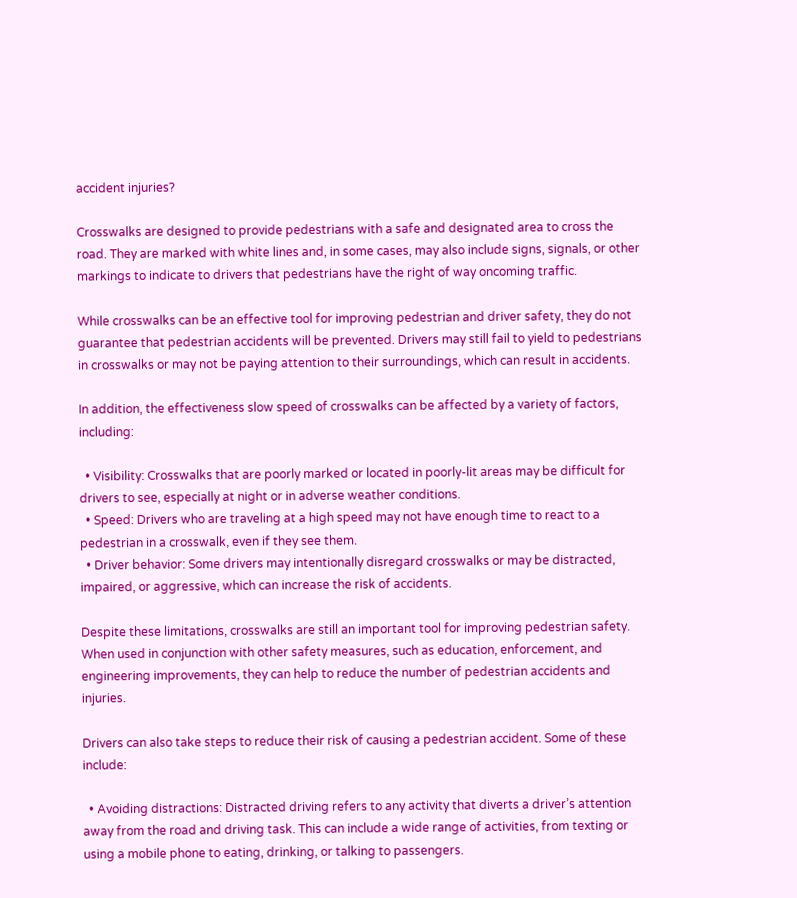accident injuries?

Crosswalks are designed to provide pedestrians with a safe and designated area to cross the road. They are marked with white lines and, in some cases, may also include signs, signals, or other markings to indicate to drivers that pedestrians have the right of way oncoming traffic.

While crosswalks can be an effective tool for improving pedestrian and driver safety, they do not guarantee that pedestrian accidents will be prevented. Drivers may still fail to yield to pedestrians in crosswalks or may not be paying attention to their surroundings, which can result in accidents.

In addition, the effectiveness slow speed of crosswalks can be affected by a variety of factors, including:

  • Visibility: Crosswalks that are poorly marked or located in poorly-lit areas may be difficult for drivers to see, especially at night or in adverse weather conditions.
  • Speed: Drivers who are traveling at a high speed may not have enough time to react to a pedestrian in a crosswalk, even if they see them.
  • Driver behavior: Some drivers may intentionally disregard crosswalks or may be distracted, impaired, or aggressive, which can increase the risk of accidents.

Despite these limitations, crosswalks are still an important tool for improving pedestrian safety. When used in conjunction with other safety measures, such as education, enforcement, and engineering improvements, they can help to reduce the number of pedestrian accidents and injuries.

Drivers can also take steps to reduce their risk of causing a pedestrian accident. Some of these include:

  • Avoiding distractions: Distracted driving refers to any activity that diverts a driver’s attention away from the road and driving task. This can include a wide range of activities, from texting or using a mobile phone to eating, drinking, or talking to passengers.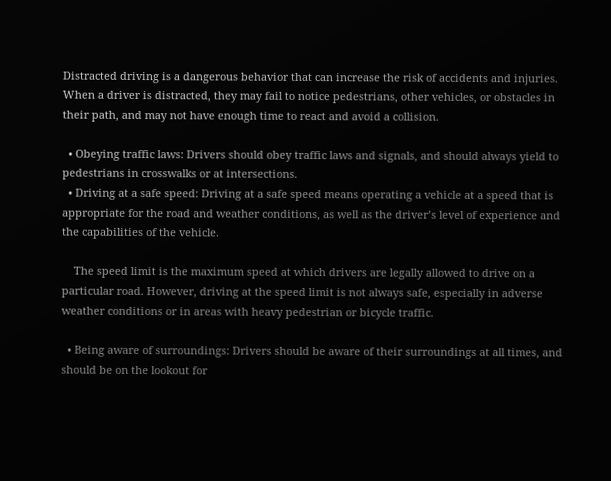Distracted driving is a dangerous behavior that can increase the risk of accidents and injuries. When a driver is distracted, they may fail to notice pedestrians, other vehicles, or obstacles in their path, and may not have enough time to react and avoid a collision.

  • Obeying traffic laws: Drivers should obey traffic laws and signals, and should always yield to pedestrians in crosswalks or at intersections.
  • Driving at a safe speed: Driving at a safe speed means operating a vehicle at a speed that is appropriate for the road and weather conditions, as well as the driver’s level of experience and the capabilities of the vehicle.

    The speed limit is the maximum speed at which drivers are legally allowed to drive on a particular road. However, driving at the speed limit is not always safe, especially in adverse weather conditions or in areas with heavy pedestrian or bicycle traffic.

  • Being aware of surroundings: Drivers should be aware of their surroundings at all times, and should be on the lookout for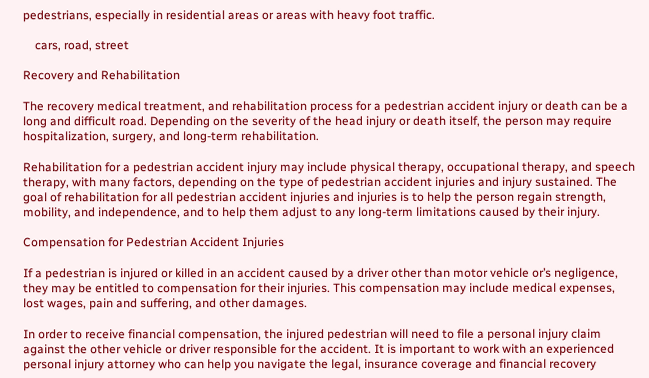pedestrians, especially in residential areas or areas with heavy foot traffic.

    cars, road, street

Recovery and Rehabilitation

The recovery medical treatment, and rehabilitation process for a pedestrian accident injury or death can be a long and difficult road. Depending on the severity of the head injury or death itself, the person may require hospitalization, surgery, and long-term rehabilitation.

Rehabilitation for a pedestrian accident injury may include physical therapy, occupational therapy, and speech therapy, with many factors, depending on the type of pedestrian accident injuries and injury sustained. The goal of rehabilitation for all pedestrian accident injuries and injuries is to help the person regain strength, mobility, and independence, and to help them adjust to any long-term limitations caused by their injury.

Compensation for Pedestrian Accident Injuries

If a pedestrian is injured or killed in an accident caused by a driver other than motor vehicle or’s negligence, they may be entitled to compensation for their injuries. This compensation may include medical expenses, lost wages, pain and suffering, and other damages.

In order to receive financial compensation, the injured pedestrian will need to file a personal injury claim against the other vehicle or driver responsible for the accident. It is important to work with an experienced personal injury attorney who can help you navigate the legal, insurance coverage and financial recovery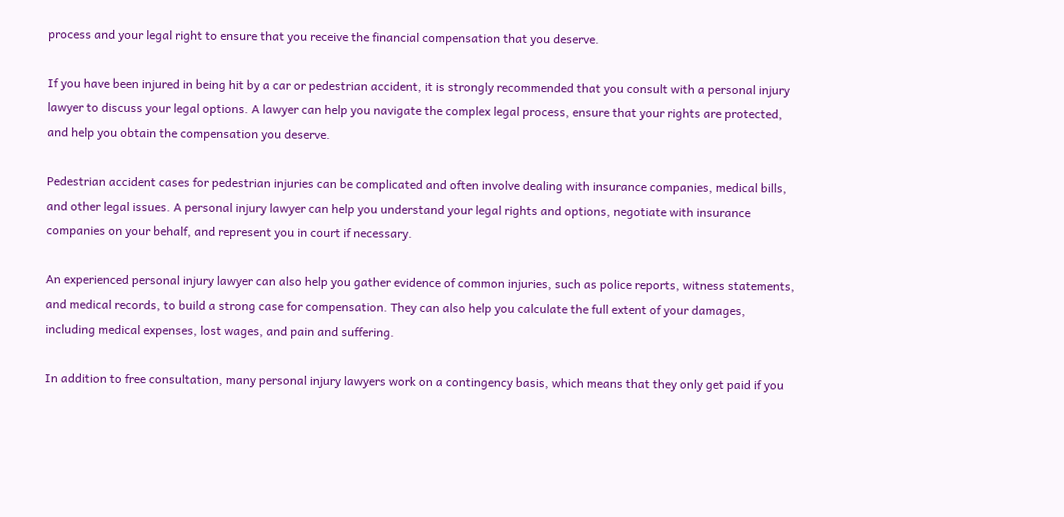process and your legal right to ensure that you receive the financial compensation that you deserve.

If you have been injured in being hit by a car or pedestrian accident, it is strongly recommended that you consult with a personal injury lawyer to discuss your legal options. A lawyer can help you navigate the complex legal process, ensure that your rights are protected, and help you obtain the compensation you deserve.

Pedestrian accident cases for pedestrian injuries can be complicated and often involve dealing with insurance companies, medical bills, and other legal issues. A personal injury lawyer can help you understand your legal rights and options, negotiate with insurance companies on your behalf, and represent you in court if necessary.

An experienced personal injury lawyer can also help you gather evidence of common injuries, such as police reports, witness statements, and medical records, to build a strong case for compensation. They can also help you calculate the full extent of your damages, including medical expenses, lost wages, and pain and suffering.

In addition to free consultation, many personal injury lawyers work on a contingency basis, which means that they only get paid if you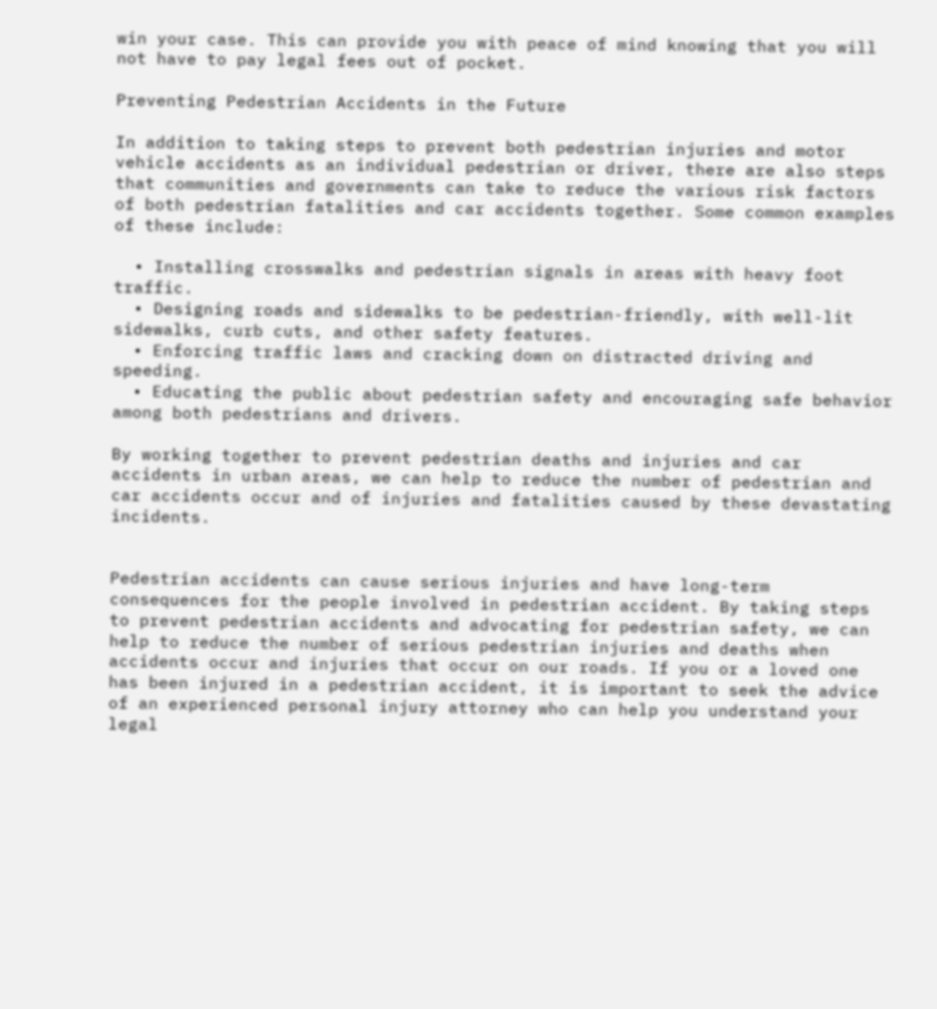win your case. This can provide you with peace of mind knowing that you will not have to pay legal fees out of pocket.

Preventing Pedestrian Accidents in the Future

In addition to taking steps to prevent both pedestrian injuries and motor vehicle accidents as an individual pedestrian or driver, there are also steps that communities and governments can take to reduce the various risk factors of both pedestrian fatalities and car accidents together. Some common examples of these include:

  • Installing crosswalks and pedestrian signals in areas with heavy foot traffic.
  • Designing roads and sidewalks to be pedestrian-friendly, with well-lit sidewalks, curb cuts, and other safety features.
  • Enforcing traffic laws and cracking down on distracted driving and speeding.
  • Educating the public about pedestrian safety and encouraging safe behavior among both pedestrians and drivers.

By working together to prevent pedestrian deaths and injuries and car accidents in urban areas, we can help to reduce the number of pedestrian and car accidents occur and of injuries and fatalities caused by these devastating incidents.


Pedestrian accidents can cause serious injuries and have long-term consequences for the people involved in pedestrian accident. By taking steps to prevent pedestrian accidents and advocating for pedestrian safety, we can help to reduce the number of serious pedestrian injuries and deaths when accidents occur and injuries that occur on our roads. If you or a loved one has been injured in a pedestrian accident, it is important to seek the advice of an experienced personal injury attorney who can help you understand your legal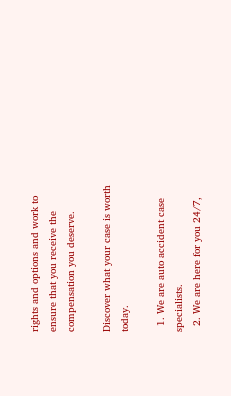rights and options and work to ensure that you receive the compensation you deserve.

Discover what your case is worth today.

  1. We are auto accident case specialists.
  2. We are here for you 24/7,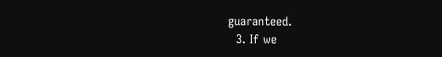guaranteed.
  3. If we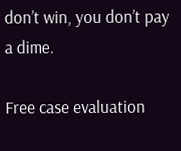don’t win, you don’t pay a dime.

Free case evaluation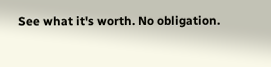See what it's worth. No obligation.